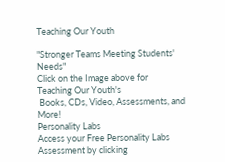Teaching Our Youth

"Stronger Teams Meeting Students' Needs"
Click on the Image above for
Teaching Our Youth's
 Books, CDs, Video, Assessments, and More!
Personality Labs
Access your Free Personality Labs Assessment by clicking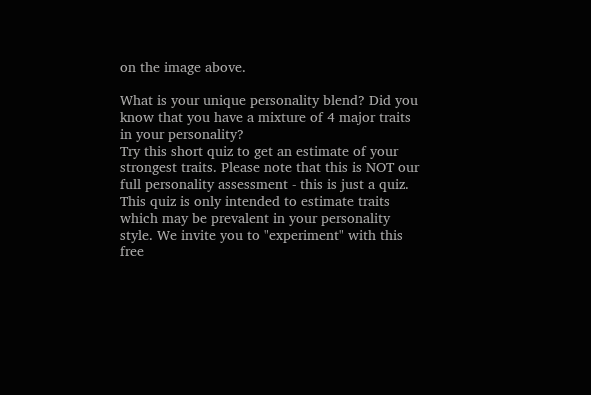on the image above.

What is your unique personality blend? Did you know that you have a mixture of 4 major traits in your personality?
Try this short quiz to get an estimate of your strongest traits. Please note that this is NOT our full personality assessment - this is just a quiz. This quiz is only intended to estimate traits which may be prevalent in your personality style. We invite you to "experiment" with this free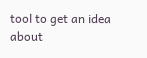tool to get an idea about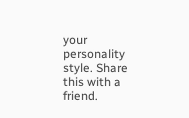your personality style. Share this with a friend.